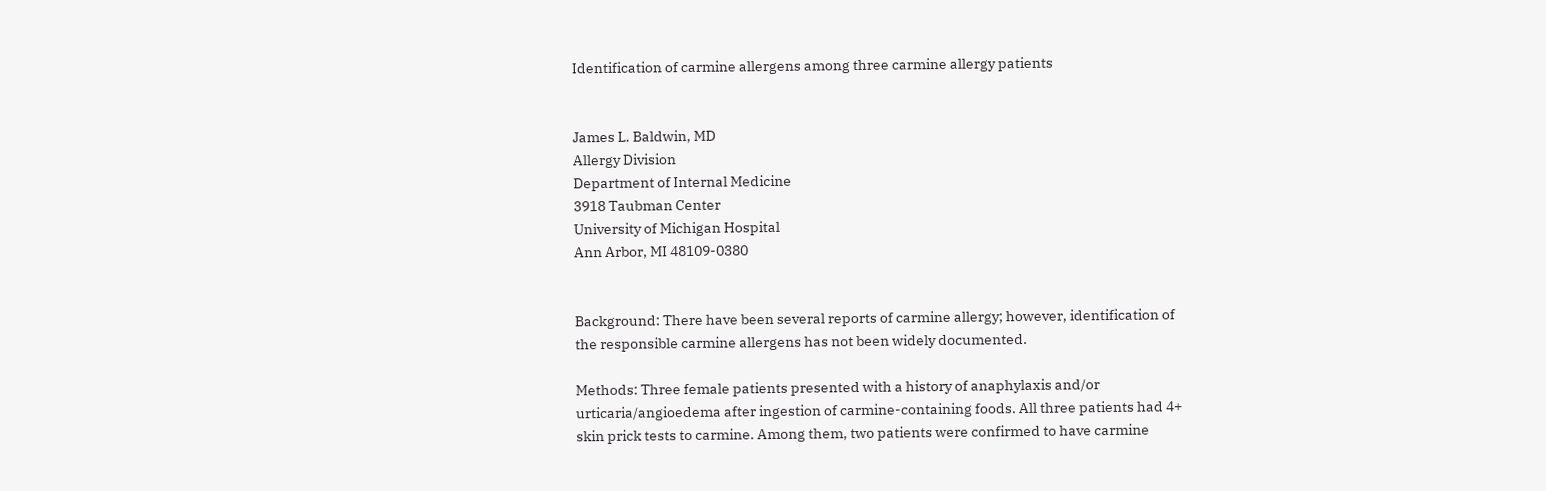Identification of carmine allergens among three carmine allergy patients


James L. Baldwin, MD
Allergy Division
Department of Internal Medicine
3918 Taubman Center
University of Michigan Hospital
Ann Arbor, MI 48109-0380


Background: There have been several reports of carmine allergy; however, identification of the responsible carmine allergens has not been widely documented.

Methods: Three female patients presented with a history of anaphylaxis and/or urticaria/angioedema after ingestion of carmine-containing foods. All three patients had 4+ skin prick tests to carmine. Among them, two patients were confirmed to have carmine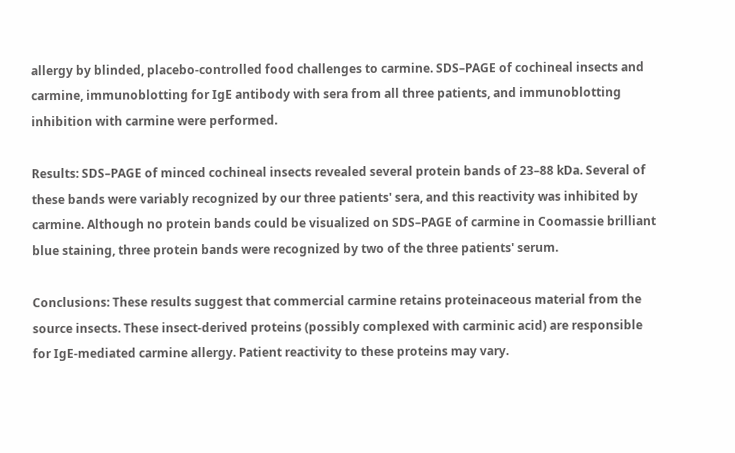allergy by blinded, placebo-controlled food challenges to carmine. SDS–PAGE of cochineal insects and carmine, immunoblotting for IgE antibody with sera from all three patients, and immunoblotting inhibition with carmine were performed.

Results: SDS–PAGE of minced cochineal insects revealed several protein bands of 23–88 kDa. Several of these bands were variably recognized by our three patients' sera, and this reactivity was inhibited by carmine. Although no protein bands could be visualized on SDS–PAGE of carmine in Coomassie brilliant blue staining, three protein bands were recognized by two of the three patients' serum.

Conclusions: These results suggest that commercial carmine retains proteinaceous material from the source insects. These insect-derived proteins (possibly complexed with carminic acid) are responsible for IgE-mediated carmine allergy. Patient reactivity to these proteins may vary.